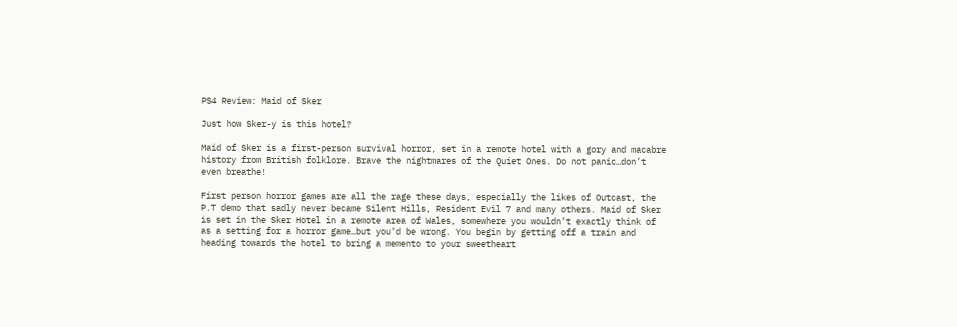PS4 Review: Maid of Sker

Just how Sker-y is this hotel?

Maid of Sker is a first-person survival horror, set in a remote hotel with a gory and macabre history from British folklore. Brave the nightmares of the Quiet Ones. Do not panic…don’t even breathe!

First person horror games are all the rage these days, especially the likes of Outcast, the P.T demo that sadly never became Silent Hills, Resident Evil 7 and many others. Maid of Sker is set in the Sker Hotel in a remote area of Wales, somewhere you wouldn’t exactly think of as a setting for a horror game…but you’d be wrong. You begin by getting off a train and heading towards the hotel to bring a memento to your sweetheart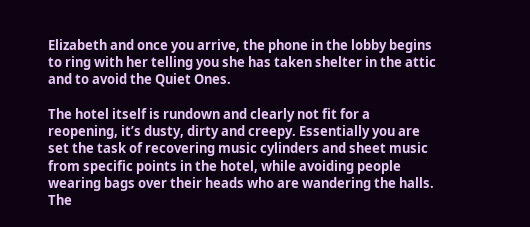Elizabeth and once you arrive, the phone in the lobby begins to ring with her telling you she has taken shelter in the attic and to avoid the Quiet Ones.

The hotel itself is rundown and clearly not fit for a reopening, it’s dusty, dirty and creepy. Essentially you are set the task of recovering music cylinders and sheet music from specific points in the hotel, while avoiding people wearing bags over their heads who are wandering the halls. The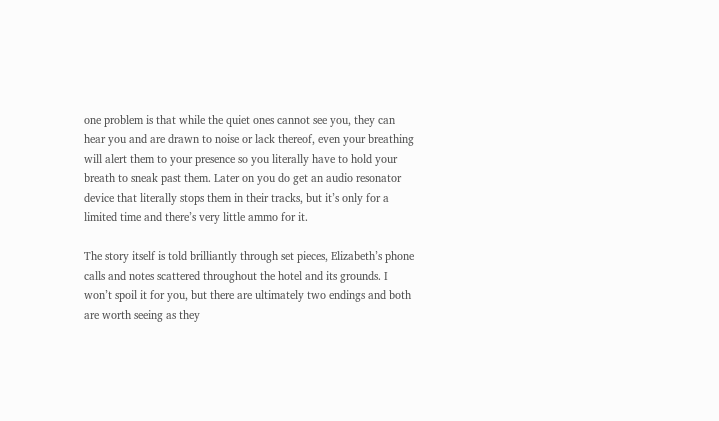one problem is that while the quiet ones cannot see you, they can hear you and are drawn to noise or lack thereof, even your breathing will alert them to your presence so you literally have to hold your breath to sneak past them. Later on you do get an audio resonator device that literally stops them in their tracks, but it’s only for a limited time and there’s very little ammo for it.

The story itself is told brilliantly through set pieces, Elizabeth’s phone calls and notes scattered throughout the hotel and its grounds. I won’t spoil it for you, but there are ultimately two endings and both are worth seeing as they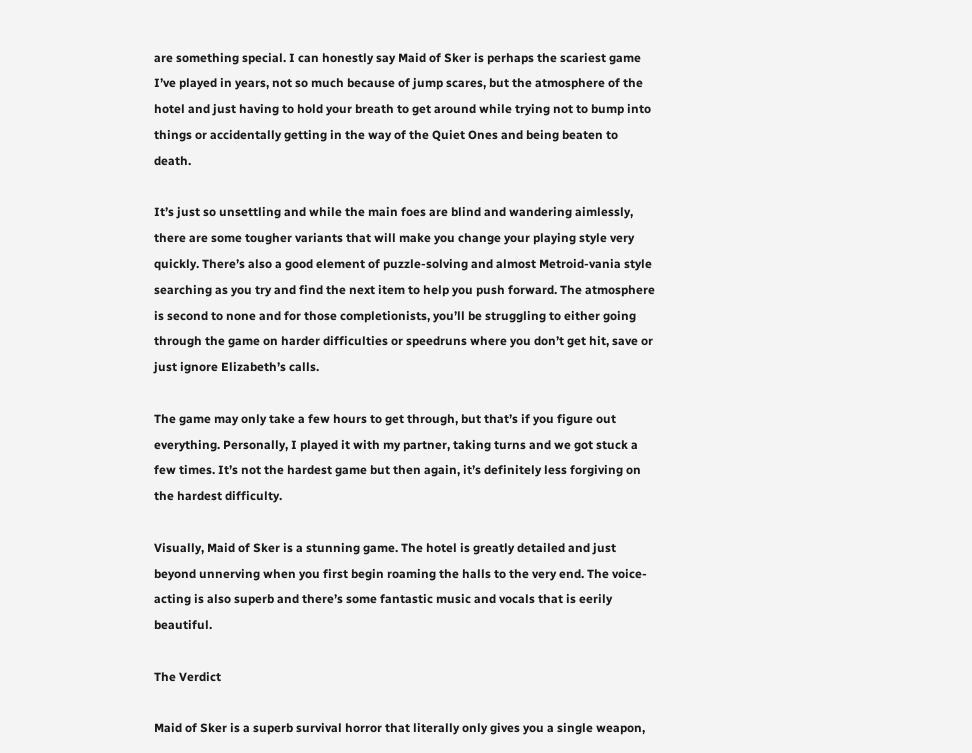are something special. I can honestly say Maid of Sker is perhaps the scariest game I’ve played in years, not so much because of jump scares, but the atmosphere of the hotel and just having to hold your breath to get around while trying not to bump into things or accidentally getting in the way of the Quiet Ones and being beaten to death.

It’s just so unsettling and while the main foes are blind and wandering aimlessly, there are some tougher variants that will make you change your playing style very quickly. There’s also a good element of puzzle-solving and almost Metroid-vania style searching as you try and find the next item to help you push forward. The atmosphere is second to none and for those completionists, you’ll be struggling to either going through the game on harder difficulties or speedruns where you don’t get hit, save or just ignore Elizabeth’s calls.

The game may only take a few hours to get through, but that’s if you figure out everything. Personally, I played it with my partner, taking turns and we got stuck a few times. It’s not the hardest game but then again, it’s definitely less forgiving on the hardest difficulty.

Visually, Maid of Sker is a stunning game. The hotel is greatly detailed and just beyond unnerving when you first begin roaming the halls to the very end. The voice-acting is also superb and there’s some fantastic music and vocals that is eerily beautiful.

The Verdict

Maid of Sker is a superb survival horror that literally only gives you a single weapon,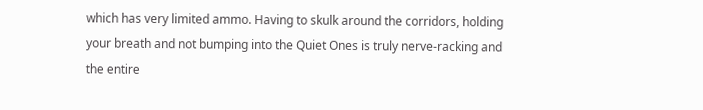which has very limited ammo. Having to skulk around the corridors, holding your breath and not bumping into the Quiet Ones is truly nerve-racking and the entire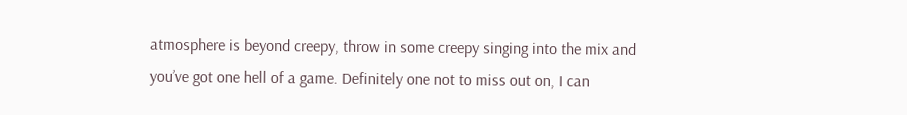atmosphere is beyond creepy, throw in some creepy singing into the mix and you’ve got one hell of a game. Definitely one not to miss out on, I can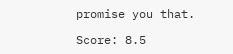promise you that.

Score: 8.5